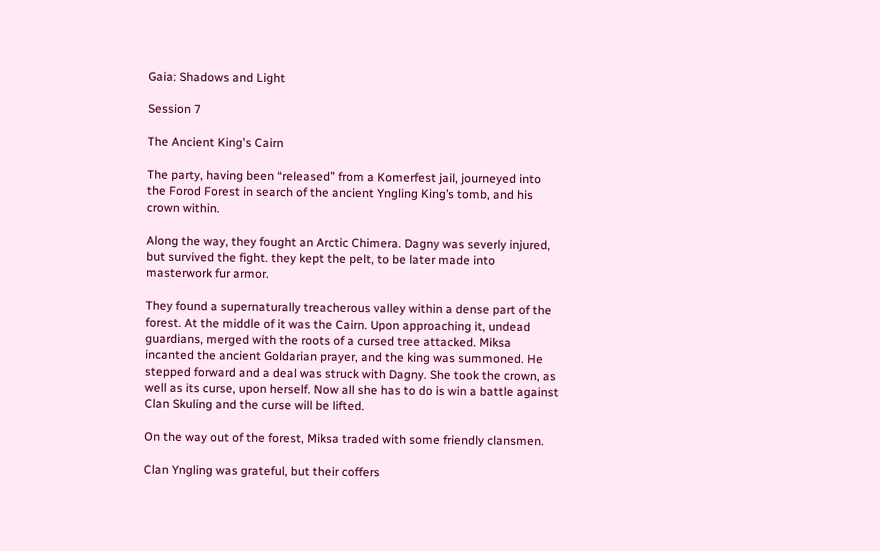Gaia: Shadows and Light

Session 7

The Ancient King's Cairn

The party, having been “released” from a Komerfest jail, journeyed into the Forod Forest in search of the ancient Yngling King’s tomb, and his crown within.

Along the way, they fought an Arctic Chimera. Dagny was severly injured, but survived the fight. they kept the pelt, to be later made into masterwork fur armor.

They found a supernaturally treacherous valley within a dense part of the forest. At the middle of it was the Cairn. Upon approaching it, undead guardians, merged with the roots of a cursed tree attacked. Miksa incanted the ancient Goldarian prayer, and the king was summoned. He stepped forward and a deal was struck with Dagny. She took the crown, as well as its curse, upon herself. Now all she has to do is win a battle against Clan Skuling and the curse will be lifted.

On the way out of the forest, Miksa traded with some friendly clansmen.

Clan Yngling was grateful, but their coffers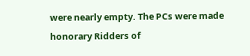were nearly empty. The PCs were made honorary Ridders of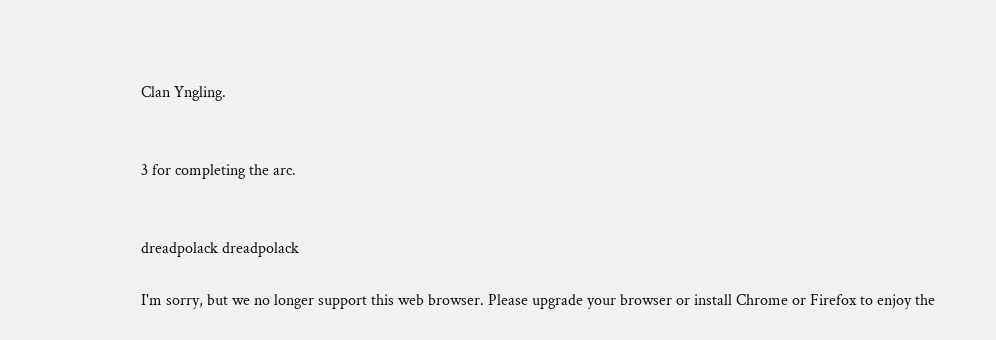Clan Yngling.


3 for completing the arc.


dreadpolack dreadpolack

I'm sorry, but we no longer support this web browser. Please upgrade your browser or install Chrome or Firefox to enjoy the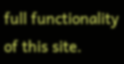full functionality of this site.